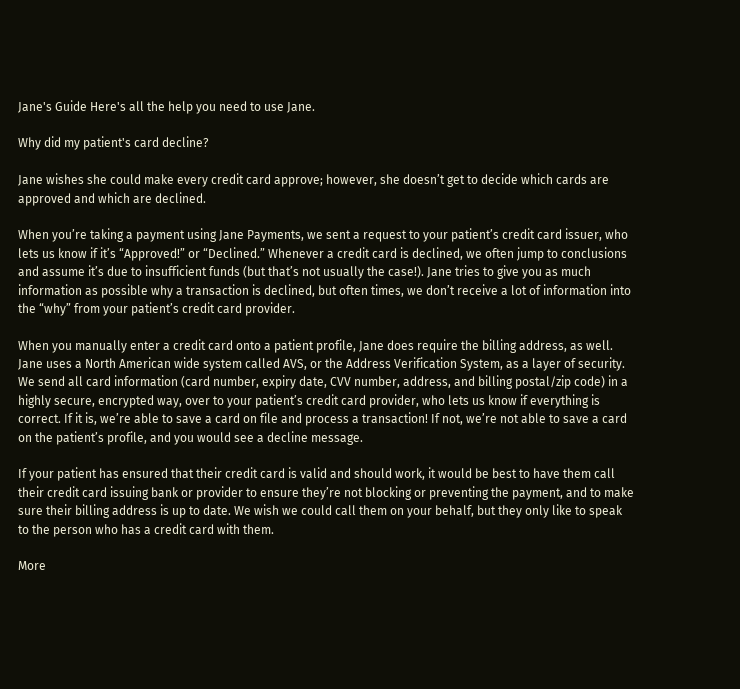Jane's Guide Here's all the help you need to use Jane.

Why did my patient's card decline?

Jane wishes she could make every credit card approve; however, she doesn’t get to decide which cards are approved and which are declined.

When you’re taking a payment using Jane Payments, we sent a request to your patient’s credit card issuer, who lets us know if it’s “Approved!” or “Declined.” Whenever a credit card is declined, we often jump to conclusions and assume it’s due to insufficient funds (but that’s not usually the case!). Jane tries to give you as much information as possible why a transaction is declined, but often times, we don’t receive a lot of information into the “why” from your patient’s credit card provider.

When you manually enter a credit card onto a patient profile, Jane does require the billing address, as well. Jane uses a North American wide system called AVS, or the Address Verification System, as a layer of security. We send all card information (card number, expiry date, CVV number, address, and billing postal/zip code) in a highly secure, encrypted way, over to your patient’s credit card provider, who lets us know if everything is correct. If it is, we’re able to save a card on file and process a transaction! If not, we’re not able to save a card on the patient’s profile, and you would see a decline message.

If your patient has ensured that their credit card is valid and should work, it would be best to have them call their credit card issuing bank or provider to ensure they’re not blocking or preventing the payment, and to make sure their billing address is up to date. We wish we could call them on your behalf, but they only like to speak to the person who has a credit card with them.

More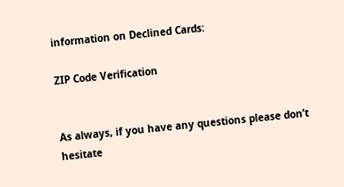information on Declined Cards:

ZIP Code Verification


As always, if you have any questions please don’t hesitate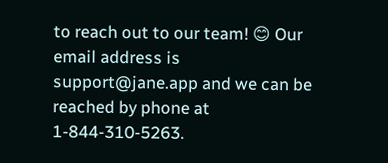to reach out to our team! 😊 Our email address is support@jane.app and we can be reached by phone at 1-844-310-5263.